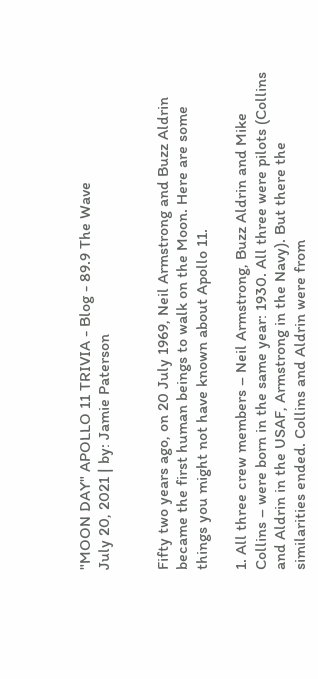"MOON DAY" APOLLO 11 TRIVIA - Blog - 89.9 The Wave
July 20, 2021 | by: Jamie Paterson


Fifty two years ago, on 20 July 1969, Neil Armstrong and Buzz Aldrin became the first human beings to walk on the Moon. Here are some things you might not have known about Apollo 11.

1. All three crew members – Neil Armstrong, Buzz Aldrin and Mike Collins – were born in the same year: 1930. All three were pilots (Collins and Aldrin in the USAF, Armstrong in the Navy). But there the similarities ended. Collins and Aldrin were from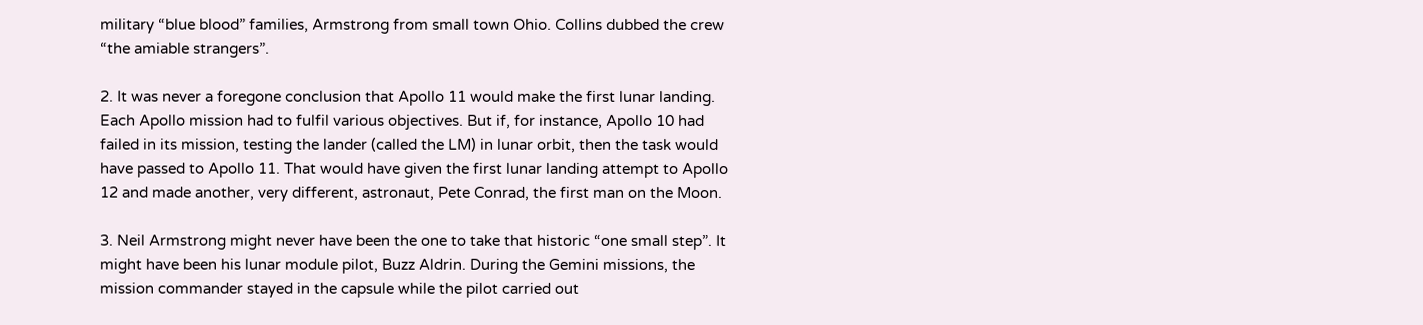military “blue blood” families, Armstrong from small town Ohio. Collins dubbed the crew “the amiable strangers”.

2. It was never a foregone conclusion that Apollo 11 would make the first lunar landing. Each Apollo mission had to fulfil various objectives. But if, for instance, Apollo 10 had failed in its mission, testing the lander (called the LM) in lunar orbit, then the task would have passed to Apollo 11. That would have given the first lunar landing attempt to Apollo 12 and made another, very different, astronaut, Pete Conrad, the first man on the Moon.

3. Neil Armstrong might never have been the one to take that historic “one small step”. It might have been his lunar module pilot, Buzz Aldrin. During the Gemini missions, the mission commander stayed in the capsule while the pilot carried out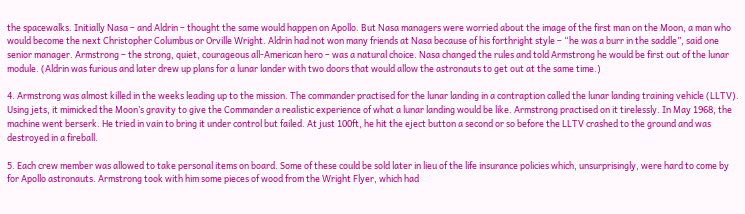the spacewalks. Initially Nasa – and Aldrin – thought the same would happen on Apollo. But Nasa managers were worried about the image of the first man on the Moon, a man who would become the next Christopher Columbus or Orville Wright. Aldrin had not won many friends at Nasa because of his forthright style – “he was a burr in the saddle”, said one senior manager. Armstrong – the strong, quiet, courageous all-American hero – was a natural choice. Nasa changed the rules and told Armstrong he would be first out of the lunar module. (Aldrin was furious and later drew up plans for a lunar lander with two doors that would allow the astronauts to get out at the same time.)

4. Armstrong was almost killed in the weeks leading up to the mission. The commander practised for the lunar landing in a contraption called the lunar landing training vehicle (LLTV). Using jets, it mimicked the Moon’s gravity to give the Commander a realistic experience of what a lunar landing would be like. Armstrong practised on it tirelessly. In May 1968, the machine went berserk. He tried in vain to bring it under control but failed. At just 100ft, he hit the eject button a second or so before the LLTV crashed to the ground and was destroyed in a fireball.

5. Each crew member was allowed to take personal items on board. Some of these could be sold later in lieu of the life insurance policies which, unsurprisingly, were hard to come by for Apollo astronauts. Armstrong took with him some pieces of wood from the Wright Flyer, which had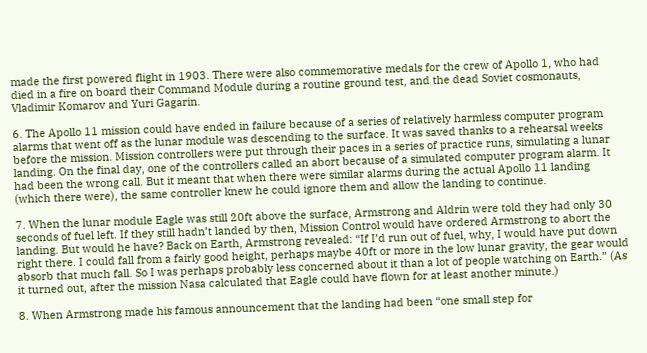made the first powered flight in 1903. There were also commemorative medals for the crew of Apollo 1, who had died in a fire on board their Command Module during a routine ground test, and the dead Soviet cosmonauts, Vladimir Komarov and Yuri Gagarin.

6. The Apollo 11 mission could have ended in failure because of a series of relatively harmless computer program alarms that went off as the lunar module was descending to the surface. It was saved thanks to a rehearsal weeks before the mission. Mission controllers were put through their paces in a series of practice runs, simulating a lunar landing. On the final day, one of the controllers called an abort because of a simulated computer program alarm. It had been the wrong call. But it meant that when there were similar alarms during the actual Apollo 11 landing (which there were), the same controller knew he could ignore them and allow the landing to continue.

7. When the lunar module Eagle was still 20ft above the surface, Armstrong and Aldrin were told they had only 30 seconds of fuel left. If they still hadn’t landed by then, Mission Control would have ordered Armstrong to abort the landing. But would he have? Back on Earth, Armstrong revealed: “If I’d run out of fuel, why, I would have put down right there. I could fall from a fairly good height, perhaps maybe 40ft or more in the low lunar gravity, the gear would absorb that much fall. So I was perhaps probably less concerned about it than a lot of people watching on Earth.” (As it turned out, after the mission Nasa calculated that Eagle could have flown for at least another minute.)

8. When Armstrong made his famous announcement that the landing had been “one small step for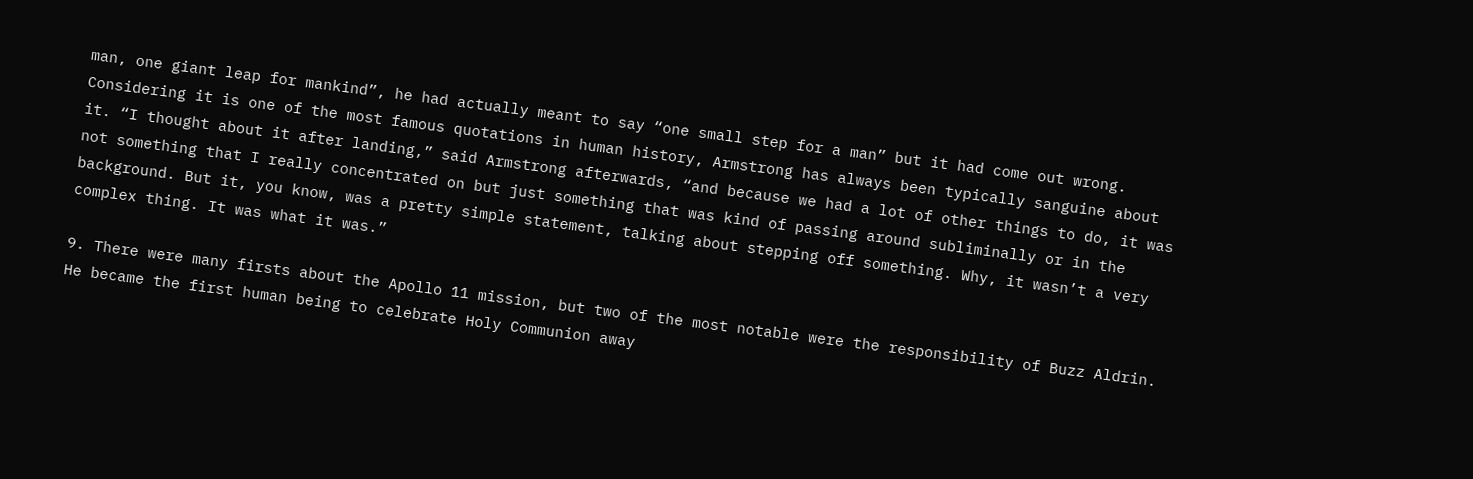man, one giant leap for mankind”, he had actually meant to say “one small step for a man” but it had come out wrong. Considering it is one of the most famous quotations in human history, Armstrong has always been typically sanguine about it. “I thought about it after landing,” said Armstrong afterwards, “and because we had a lot of other things to do, it was not something that I really concentrated on but just something that was kind of passing around subliminally or in the background. But it, you know, was a pretty simple statement, talking about stepping off something. Why, it wasn’t a very complex thing. It was what it was.”

9. There were many firsts about the Apollo 11 mission, but two of the most notable were the responsibility of Buzz Aldrin. He became the first human being to celebrate Holy Communion away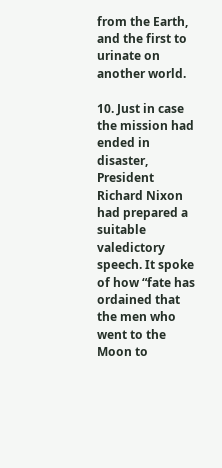from the Earth, and the first to urinate on another world.

10. Just in case the mission had ended in disaster, President Richard Nixon had prepared a suitable valedictory speech. It spoke of how “fate has ordained that the men who went to the Moon to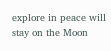explore in peace will stay on the Moon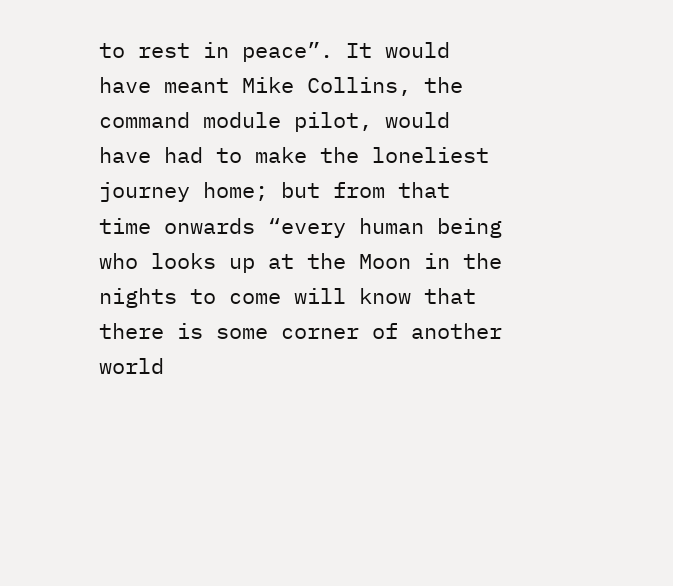to rest in peace”. It would have meant Mike Collins, the command module pilot, would have had to make the loneliest journey home; but from that time onwards “every human being who looks up at the Moon in the nights to come will know that there is some corner of another world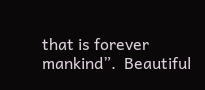that is forever mankind”.  Beautiful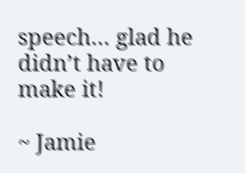speech… glad he didn’t have to make it!

~ Jamie